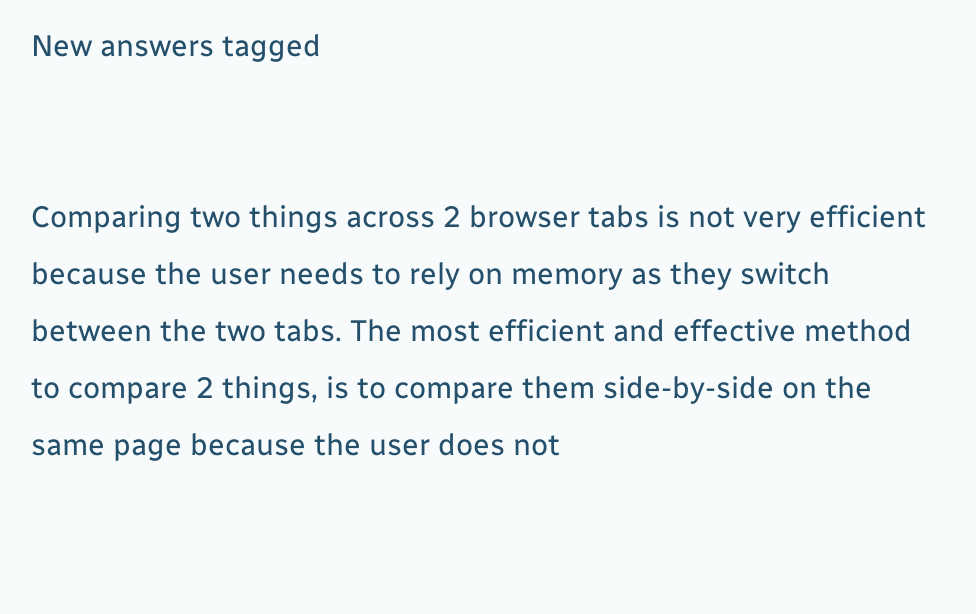New answers tagged


Comparing two things across 2 browser tabs is not very efficient because the user needs to rely on memory as they switch between the two tabs. The most efficient and effective method to compare 2 things, is to compare them side-by-side on the same page because the user does not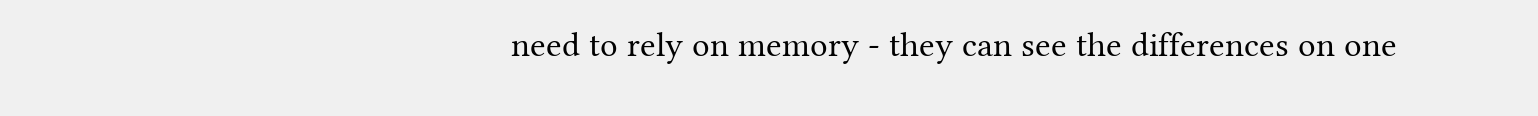need to rely on memory - they can see the differences on one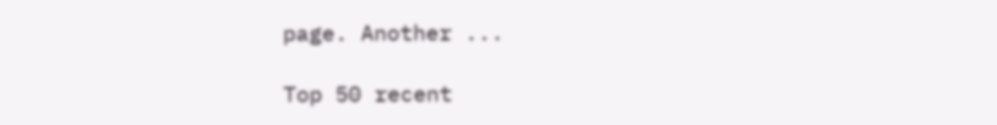page. Another ...

Top 50 recent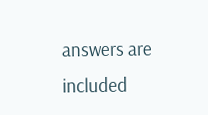answers are included